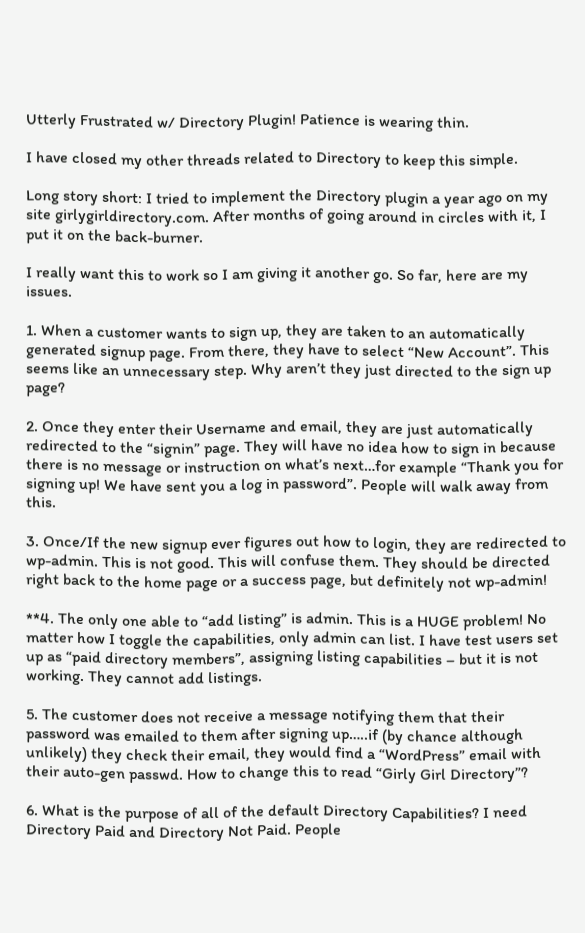Utterly Frustrated w/ Directory Plugin! Patience is wearing thin.

I have closed my other threads related to Directory to keep this simple.

Long story short: I tried to implement the Directory plugin a year ago on my site girlygirldirectory.com. After months of going around in circles with it, I put it on the back-burner.

I really want this to work so I am giving it another go. So far, here are my issues.

1. When a customer wants to sign up, they are taken to an automatically generated signup page. From there, they have to select “New Account”. This seems like an unnecessary step. Why aren’t they just directed to the sign up page?

2. Once they enter their Username and email, they are just automatically redirected to the “signin” page. They will have no idea how to sign in because there is no message or instruction on what’s next…for example “Thank you for signing up! We have sent you a log in password”. People will walk away from this.

3. Once/If the new signup ever figures out how to login, they are redirected to wp-admin. This is not good. This will confuse them. They should be directed right back to the home page or a success page, but definitely not wp-admin!

**4. The only one able to “add listing” is admin. This is a HUGE problem! No matter how I toggle the capabilities, only admin can list. I have test users set up as “paid directory members”, assigning listing capabilities – but it is not working. They cannot add listings.

5. The customer does not receive a message notifying them that their password was emailed to them after signing up…..if (by chance although unlikely) they check their email, they would find a “WordPress” email with their auto-gen passwd. How to change this to read “Girly Girl Directory”?

6. What is the purpose of all of the default Directory Capabilities? I need Directory Paid and Directory Not Paid. People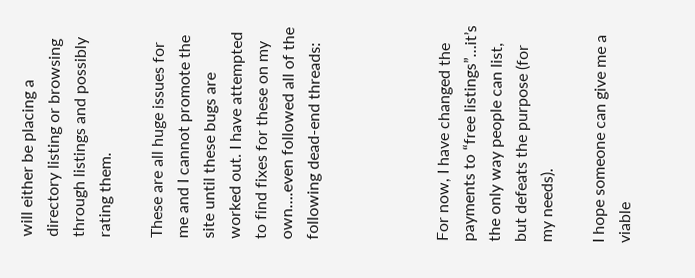will either be placing a directory listing or browsing through listings and possibly rating them.

These are all huge issues for me and I cannot promote the site until these bugs are worked out. I have attempted to find fixes for these on my own….even followed all of the following dead-end threads:




For now, I have changed the payments to “free listings”…it’s the only way people can list, but defeats the purpose (for my needs).

I hope someone can give me a viable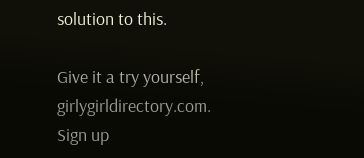solution to this.

Give it a try yourself, girlygirldirectory.com. Sign up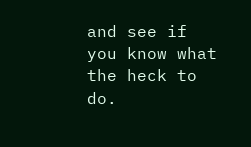and see if you know what the heck to do.